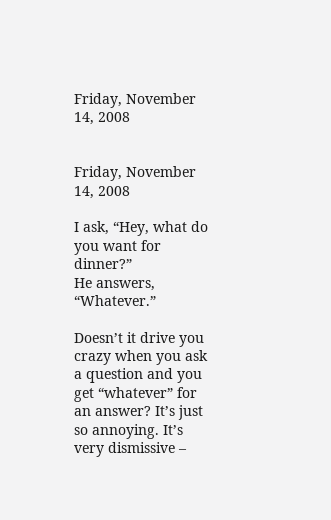Friday, November 14, 2008


Friday, November 14, 2008

I ask, “Hey, what do you want for dinner?”
He answers, “Whatever.”

Doesn’t it drive you crazy when you ask a question and you get “whatever” for an answer? It’s just so annoying. It’s very dismissive –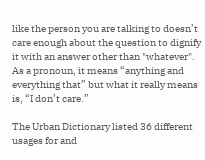like the person you are talking to doesn’t care enough about the question to dignify it with an answer other than "whatever". As a pronoun, it means “anything and everything that” but what it really means is, “I don’t care.”

The Urban Dictionary listed 36 different usages for and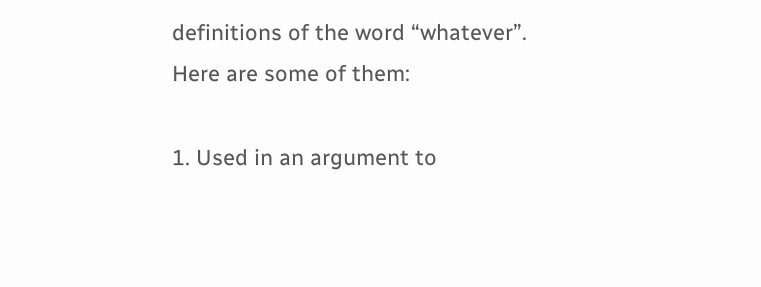definitions of the word “whatever”. Here are some of them:

1. Used in an argument to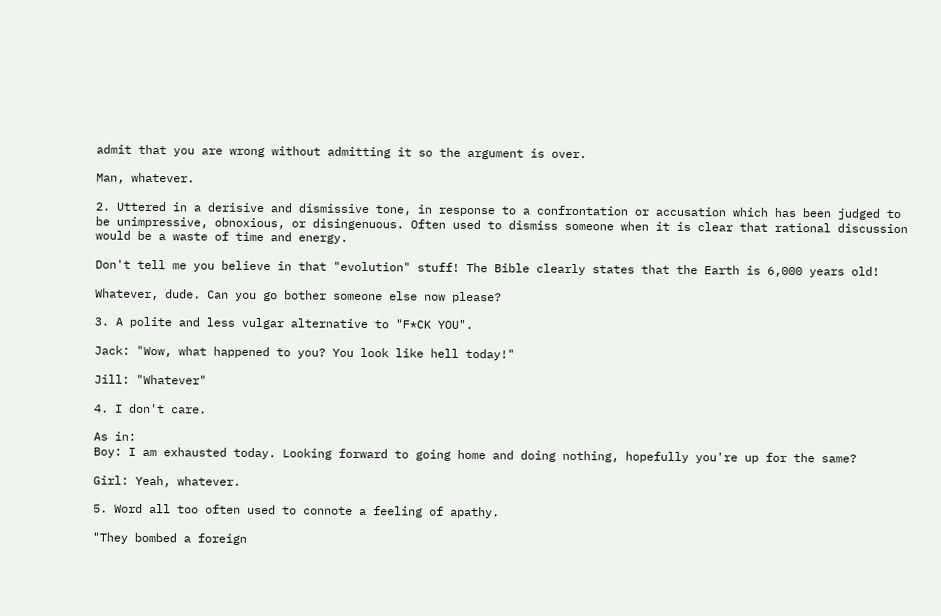admit that you are wrong without admitting it so the argument is over.

Man, whatever.

2. Uttered in a derisive and dismissive tone, in response to a confrontation or accusation which has been judged to be unimpressive, obnoxious, or disingenuous. Often used to dismiss someone when it is clear that rational discussion would be a waste of time and energy.

Don't tell me you believe in that "evolution" stuff! The Bible clearly states that the Earth is 6,000 years old!

Whatever, dude. Can you go bother someone else now please?

3. A polite and less vulgar alternative to "F*CK YOU".

Jack: "Wow, what happened to you? You look like hell today!"

Jill: "Whatever"

4. I don't care.

As in:
Boy: I am exhausted today. Looking forward to going home and doing nothing, hopefully you're up for the same?

Girl: Yeah, whatever.

5. Word all too often used to connote a feeling of apathy.

"They bombed a foreign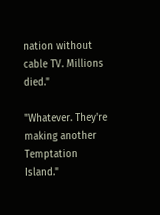nation without cable TV. Millions died."

"Whatever. They're making another Temptation Island."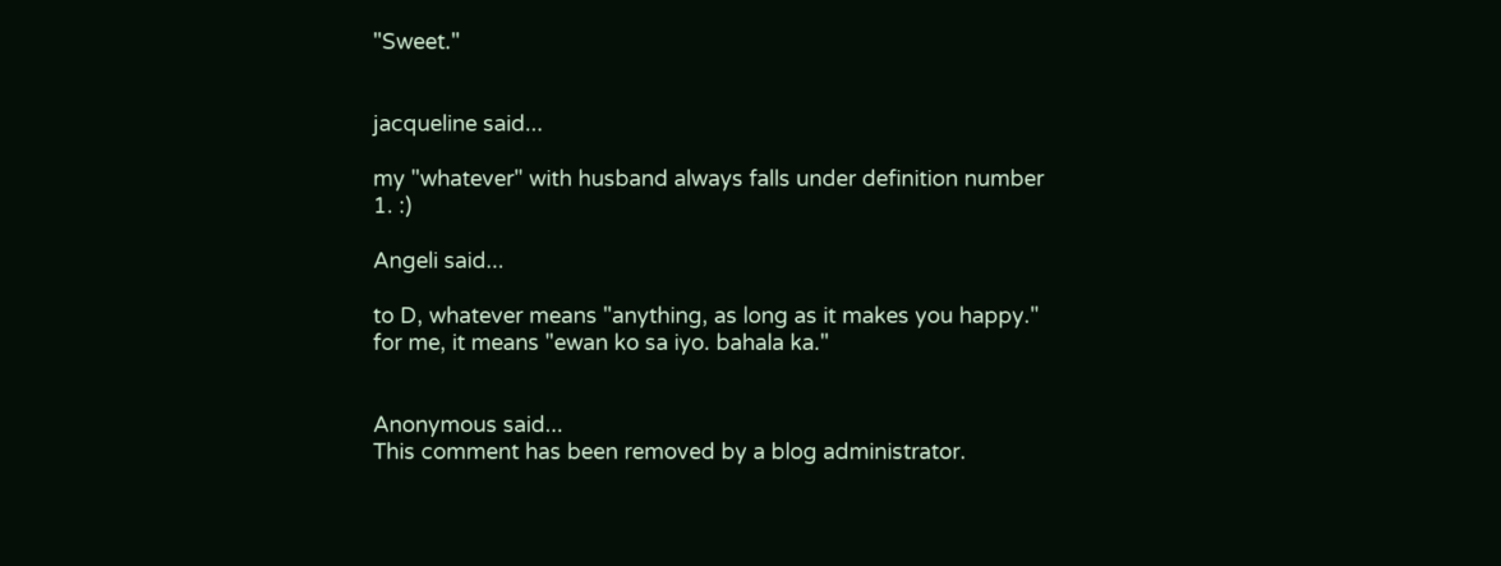"Sweet."


jacqueline said...

my "whatever" with husband always falls under definition number 1. :)

Angeli said...

to D, whatever means "anything, as long as it makes you happy."
for me, it means "ewan ko sa iyo. bahala ka."


Anonymous said...
This comment has been removed by a blog administrator.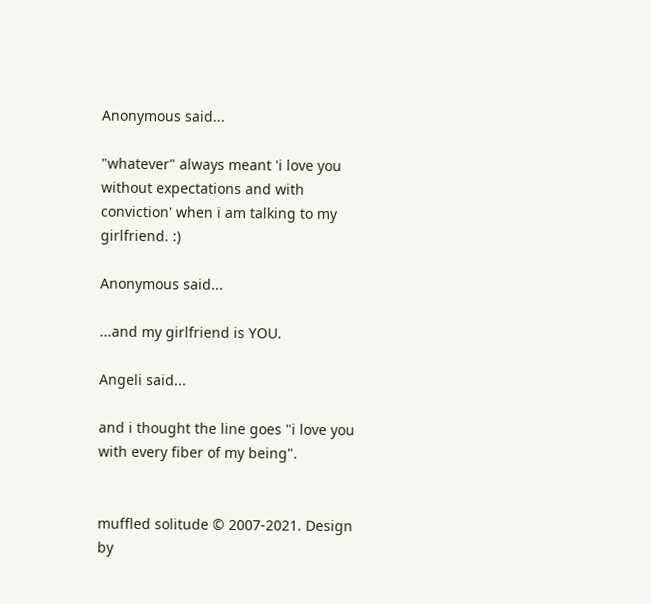Anonymous said...

"whatever" always meant 'i love you without expectations and with conviction' when i am talking to my girlfriend. :)

Anonymous said...

...and my girlfriend is YOU.

Angeli said...

and i thought the line goes "i love you with every fiber of my being".


muffled solitude © 2007-2021. Design by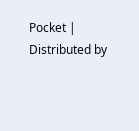Pocket | Distributed by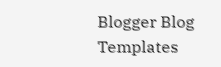Blogger Blog Templates